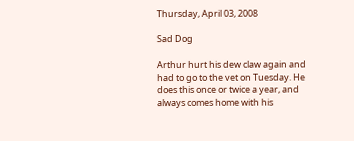Thursday, April 03, 2008

Sad Dog

Arthur hurt his dew claw again and had to go to the vet on Tuesday. He does this once or twice a year, and always comes home with his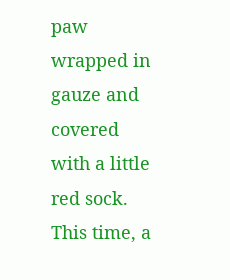paw wrapped in gauze and covered with a little red sock. This time, a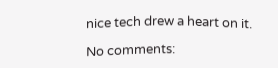nice tech drew a heart on it.

No comments: